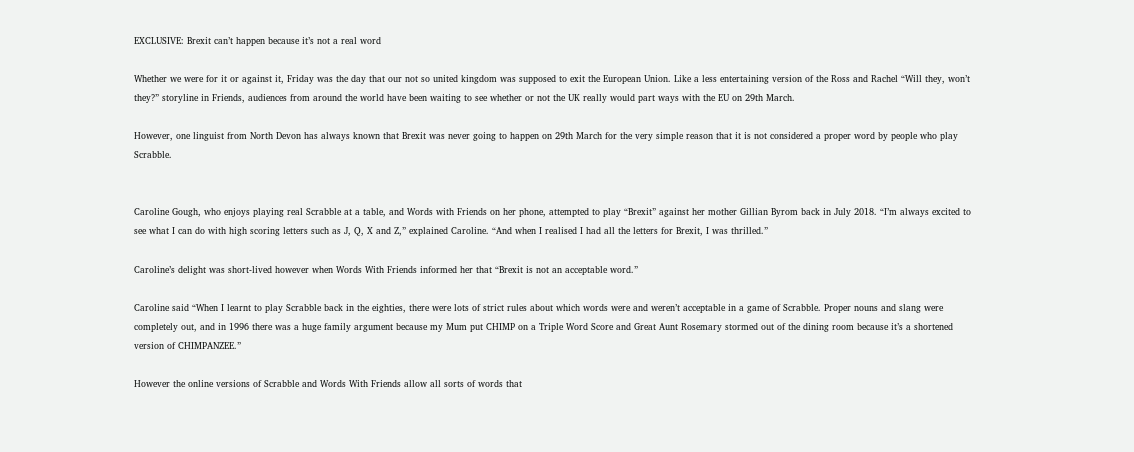EXCLUSIVE: Brexit can’t happen because it’s not a real word

Whether we were for it or against it, Friday was the day that our not so united kingdom was supposed to exit the European Union. Like a less entertaining version of the Ross and Rachel “Will they, won’t they?” storyline in Friends, audiences from around the world have been waiting to see whether or not the UK really would part ways with the EU on 29th March.

However, one linguist from North Devon has always known that Brexit was never going to happen on 29th March for the very simple reason that it is not considered a proper word by people who play Scrabble.


Caroline Gough, who enjoys playing real Scrabble at a table, and Words with Friends on her phone, attempted to play “Brexit” against her mother Gillian Byrom back in July 2018. “I’m always excited to see what I can do with high scoring letters such as J, Q, X and Z,” explained Caroline. “And when I realised I had all the letters for Brexit, I was thrilled.”

Caroline’s delight was short-lived however when Words With Friends informed her that “Brexit is not an acceptable word.”

Caroline said “When I learnt to play Scrabble back in the eighties, there were lots of strict rules about which words were and weren’t acceptable in a game of Scrabble. Proper nouns and slang were completely out, and in 1996 there was a huge family argument because my Mum put CHIMP on a Triple Word Score and Great Aunt Rosemary stormed out of the dining room because it’s a shortened version of CHIMPANZEE.”

However the online versions of Scrabble and Words With Friends allow all sorts of words that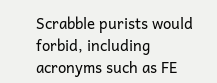Scrabble purists would forbid, including acronyms such as FE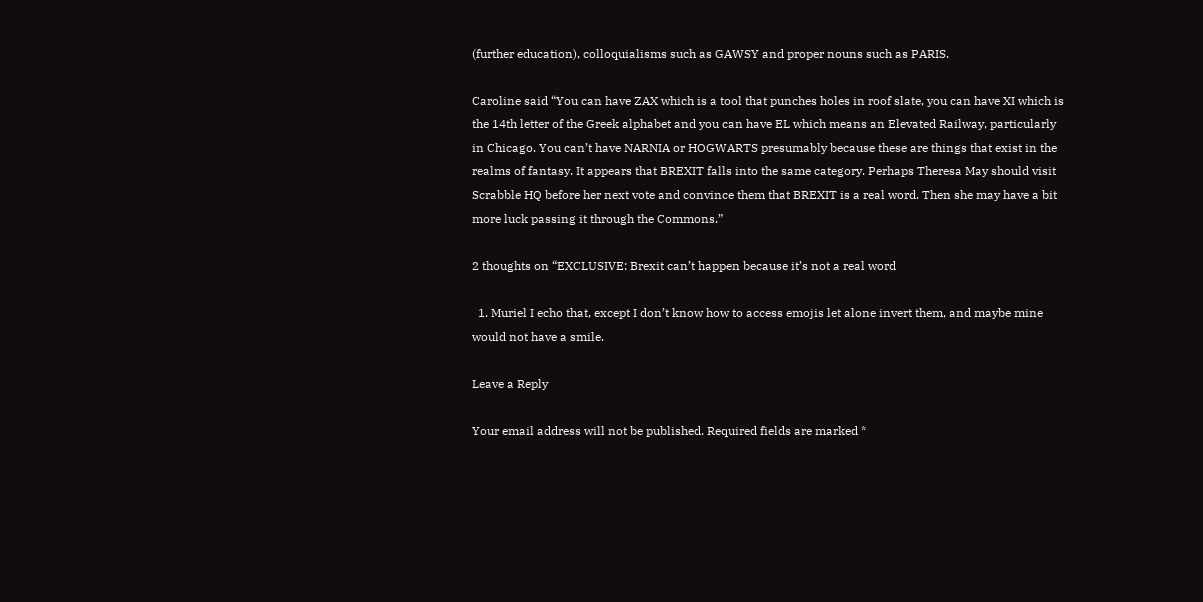(further education), colloquialisms such as GAWSY and proper nouns such as PARIS.

Caroline said “You can have ZAX which is a tool that punches holes in roof slate, you can have XI which is the 14th letter of the Greek alphabet and you can have EL which means an Elevated Railway, particularly in Chicago. You can’t have NARNIA or HOGWARTS presumably because these are things that exist in the realms of fantasy. It appears that BREXIT falls into the same category. Perhaps Theresa May should visit Scrabble HQ before her next vote and convince them that BREXIT is a real word. Then she may have a bit more luck passing it through the Commons.”

2 thoughts on “EXCLUSIVE: Brexit can’t happen because it’s not a real word

  1. Muriel I echo that, except I don’t know how to access emojis let alone invert them, and maybe mine would not have a smile.

Leave a Reply

Your email address will not be published. Required fields are marked *